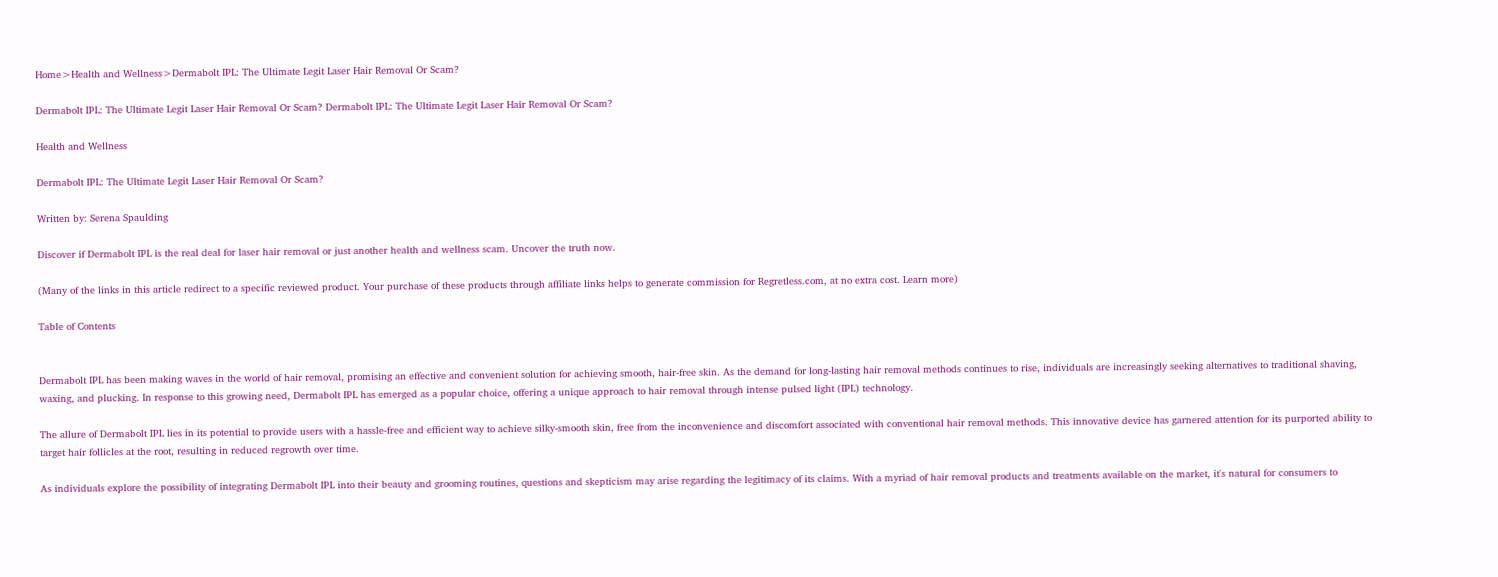Home>Health and Wellness>Dermabolt IPL: The Ultimate Legit Laser Hair Removal Or Scam?

Dermabolt IPL: The Ultimate Legit Laser Hair Removal Or Scam? Dermabolt IPL: The Ultimate Legit Laser Hair Removal Or Scam?

Health and Wellness

Dermabolt IPL: The Ultimate Legit Laser Hair Removal Or Scam?

Written by: Serena Spaulding

Discover if Dermabolt IPL is the real deal for laser hair removal or just another health and wellness scam. Uncover the truth now.

(Many of the links in this article redirect to a specific reviewed product. Your purchase of these products through affiliate links helps to generate commission for Regretless.com, at no extra cost. Learn more)

Table of Contents


Dermabolt IPL has been making waves in the world of hair removal, promising an effective and convenient solution for achieving smooth, hair-free skin. As the demand for long-lasting hair removal methods continues to rise, individuals are increasingly seeking alternatives to traditional shaving, waxing, and plucking. In response to this growing need, Dermabolt IPL has emerged as a popular choice, offering a unique approach to hair removal through intense pulsed light (IPL) technology.

The allure of Dermabolt IPL lies in its potential to provide users with a hassle-free and efficient way to achieve silky-smooth skin, free from the inconvenience and discomfort associated with conventional hair removal methods. This innovative device has garnered attention for its purported ability to target hair follicles at the root, resulting in reduced regrowth over time.

As individuals explore the possibility of integrating Dermabolt IPL into their beauty and grooming routines, questions and skepticism may arise regarding the legitimacy of its claims. With a myriad of hair removal products and treatments available on the market, it's natural for consumers to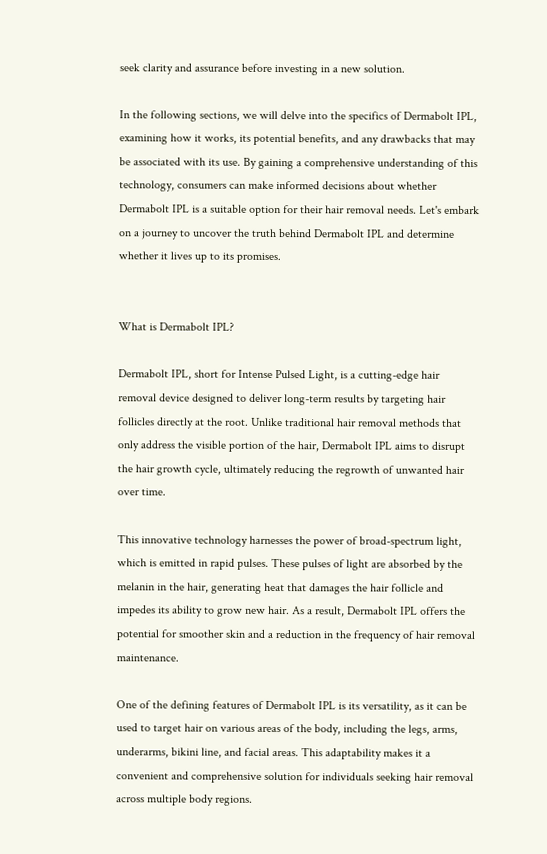seek clarity and assurance before investing in a new solution.

In the following sections, we will delve into the specifics of Dermabolt IPL, examining how it works, its potential benefits, and any drawbacks that may be associated with its use. By gaining a comprehensive understanding of this technology, consumers can make informed decisions about whether Dermabolt IPL is a suitable option for their hair removal needs. Let's embark on a journey to uncover the truth behind Dermabolt IPL and determine whether it lives up to its promises.


What is Dermabolt IPL?

Dermabolt IPL, short for Intense Pulsed Light, is a cutting-edge hair removal device designed to deliver long-term results by targeting hair follicles directly at the root. Unlike traditional hair removal methods that only address the visible portion of the hair, Dermabolt IPL aims to disrupt the hair growth cycle, ultimately reducing the regrowth of unwanted hair over time.

This innovative technology harnesses the power of broad-spectrum light, which is emitted in rapid pulses. These pulses of light are absorbed by the melanin in the hair, generating heat that damages the hair follicle and impedes its ability to grow new hair. As a result, Dermabolt IPL offers the potential for smoother skin and a reduction in the frequency of hair removal maintenance.

One of the defining features of Dermabolt IPL is its versatility, as it can be used to target hair on various areas of the body, including the legs, arms, underarms, bikini line, and facial areas. This adaptability makes it a convenient and comprehensive solution for individuals seeking hair removal across multiple body regions.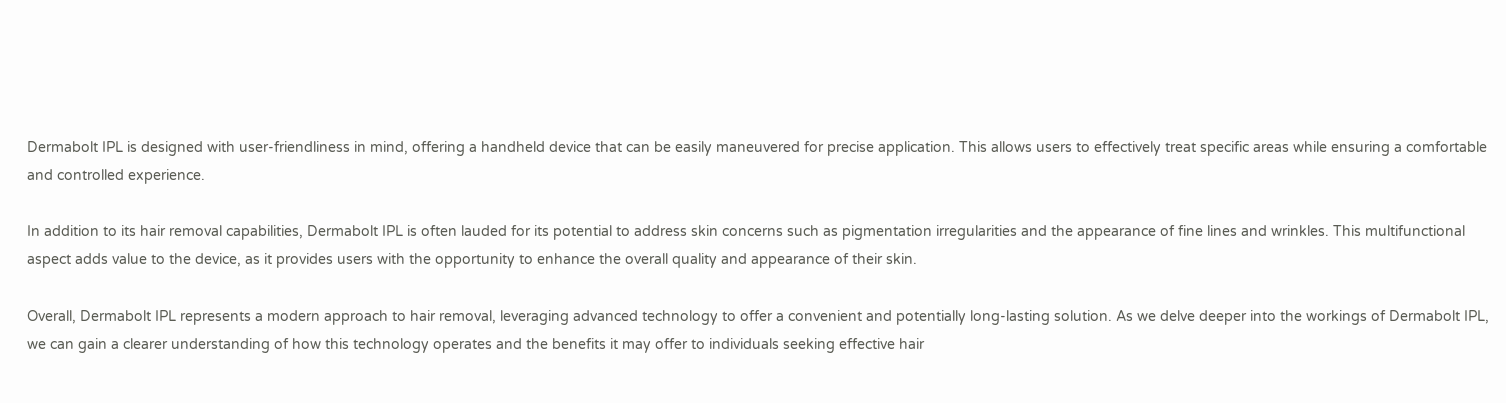Dermabolt IPL is designed with user-friendliness in mind, offering a handheld device that can be easily maneuvered for precise application. This allows users to effectively treat specific areas while ensuring a comfortable and controlled experience.

In addition to its hair removal capabilities, Dermabolt IPL is often lauded for its potential to address skin concerns such as pigmentation irregularities and the appearance of fine lines and wrinkles. This multifunctional aspect adds value to the device, as it provides users with the opportunity to enhance the overall quality and appearance of their skin.

Overall, Dermabolt IPL represents a modern approach to hair removal, leveraging advanced technology to offer a convenient and potentially long-lasting solution. As we delve deeper into the workings of Dermabolt IPL, we can gain a clearer understanding of how this technology operates and the benefits it may offer to individuals seeking effective hair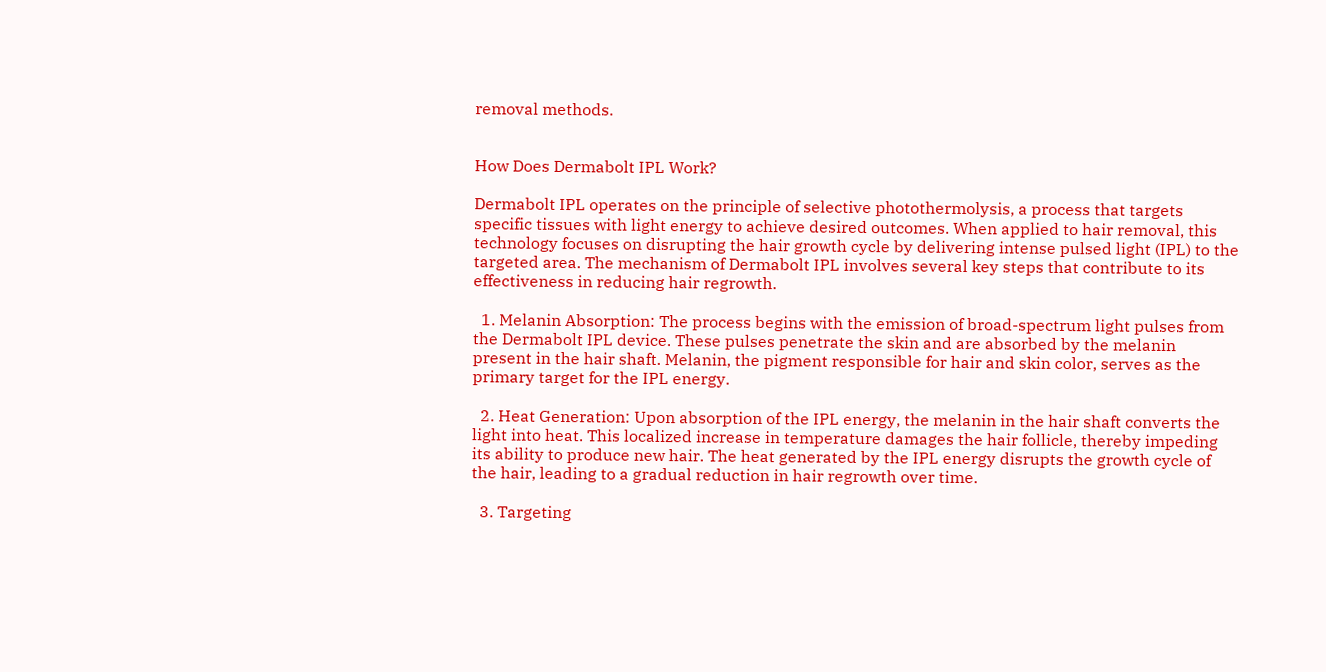removal methods.


How Does Dermabolt IPL Work?

Dermabolt IPL operates on the principle of selective photothermolysis, a process that targets specific tissues with light energy to achieve desired outcomes. When applied to hair removal, this technology focuses on disrupting the hair growth cycle by delivering intense pulsed light (IPL) to the targeted area. The mechanism of Dermabolt IPL involves several key steps that contribute to its effectiveness in reducing hair regrowth.

  1. Melanin Absorption: The process begins with the emission of broad-spectrum light pulses from the Dermabolt IPL device. These pulses penetrate the skin and are absorbed by the melanin present in the hair shaft. Melanin, the pigment responsible for hair and skin color, serves as the primary target for the IPL energy.

  2. Heat Generation: Upon absorption of the IPL energy, the melanin in the hair shaft converts the light into heat. This localized increase in temperature damages the hair follicle, thereby impeding its ability to produce new hair. The heat generated by the IPL energy disrupts the growth cycle of the hair, leading to a gradual reduction in hair regrowth over time.

  3. Targeting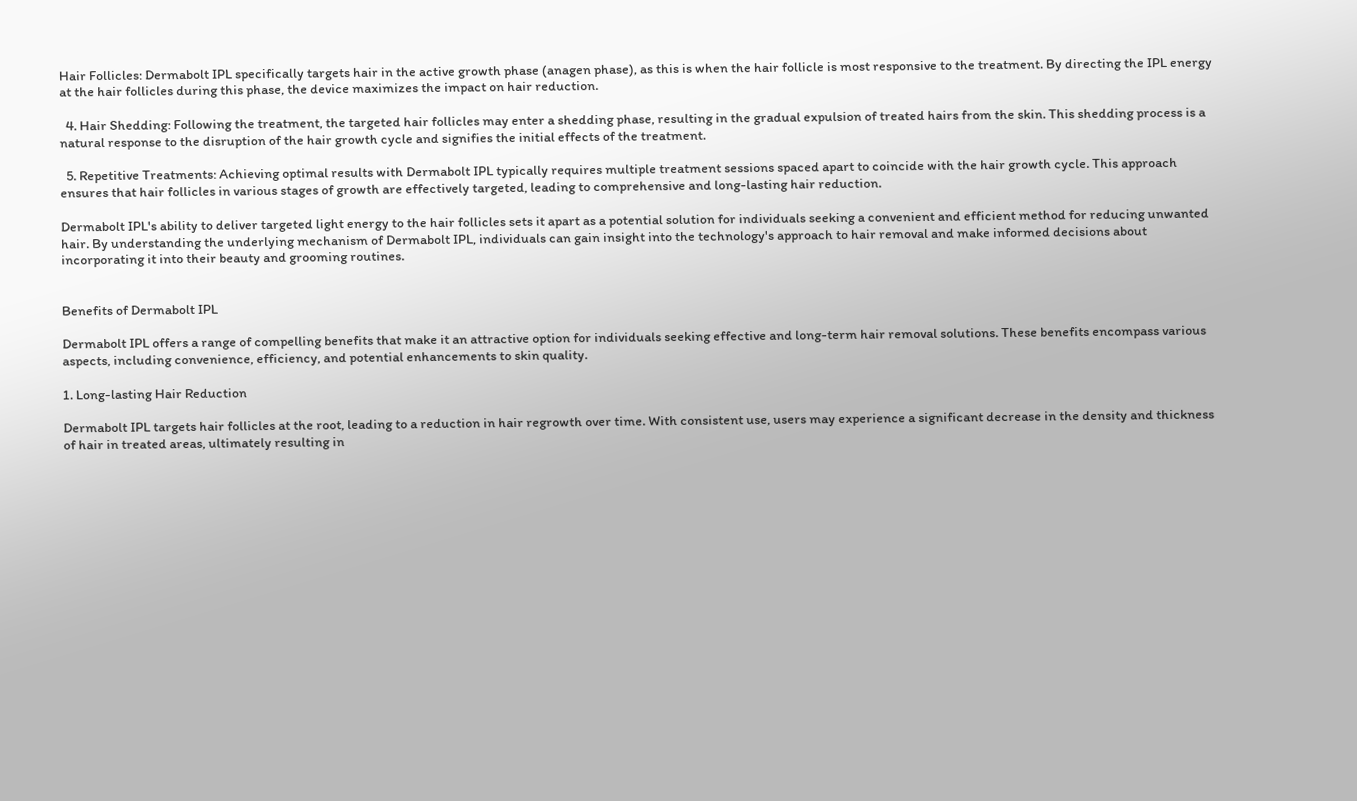Hair Follicles: Dermabolt IPL specifically targets hair in the active growth phase (anagen phase), as this is when the hair follicle is most responsive to the treatment. By directing the IPL energy at the hair follicles during this phase, the device maximizes the impact on hair reduction.

  4. Hair Shedding: Following the treatment, the targeted hair follicles may enter a shedding phase, resulting in the gradual expulsion of treated hairs from the skin. This shedding process is a natural response to the disruption of the hair growth cycle and signifies the initial effects of the treatment.

  5. Repetitive Treatments: Achieving optimal results with Dermabolt IPL typically requires multiple treatment sessions spaced apart to coincide with the hair growth cycle. This approach ensures that hair follicles in various stages of growth are effectively targeted, leading to comprehensive and long-lasting hair reduction.

Dermabolt IPL's ability to deliver targeted light energy to the hair follicles sets it apart as a potential solution for individuals seeking a convenient and efficient method for reducing unwanted hair. By understanding the underlying mechanism of Dermabolt IPL, individuals can gain insight into the technology's approach to hair removal and make informed decisions about incorporating it into their beauty and grooming routines.


Benefits of Dermabolt IPL

Dermabolt IPL offers a range of compelling benefits that make it an attractive option for individuals seeking effective and long-term hair removal solutions. These benefits encompass various aspects, including convenience, efficiency, and potential enhancements to skin quality.

1. Long-lasting Hair Reduction

Dermabolt IPL targets hair follicles at the root, leading to a reduction in hair regrowth over time. With consistent use, users may experience a significant decrease in the density and thickness of hair in treated areas, ultimately resulting in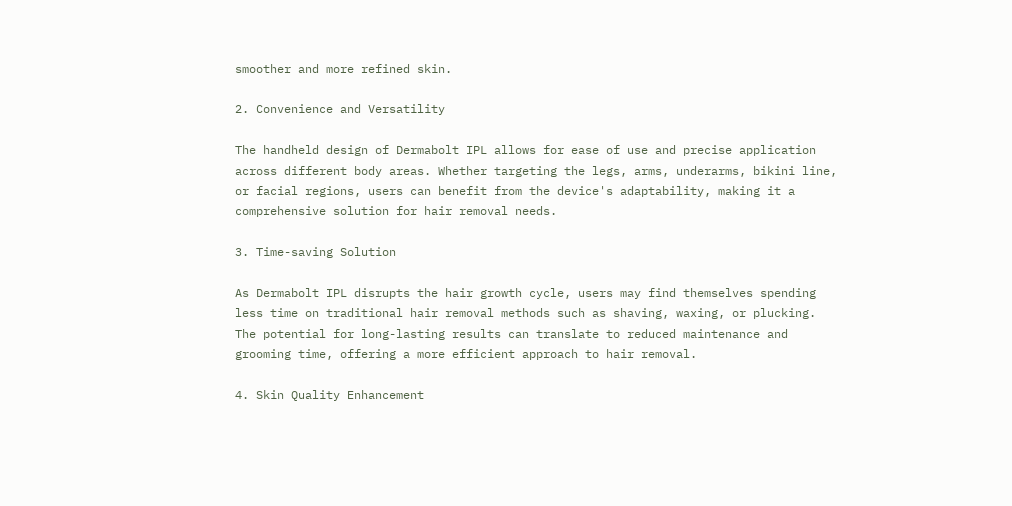smoother and more refined skin.

2. Convenience and Versatility

The handheld design of Dermabolt IPL allows for ease of use and precise application across different body areas. Whether targeting the legs, arms, underarms, bikini line, or facial regions, users can benefit from the device's adaptability, making it a comprehensive solution for hair removal needs.

3. Time-saving Solution

As Dermabolt IPL disrupts the hair growth cycle, users may find themselves spending less time on traditional hair removal methods such as shaving, waxing, or plucking. The potential for long-lasting results can translate to reduced maintenance and grooming time, offering a more efficient approach to hair removal.

4. Skin Quality Enhancement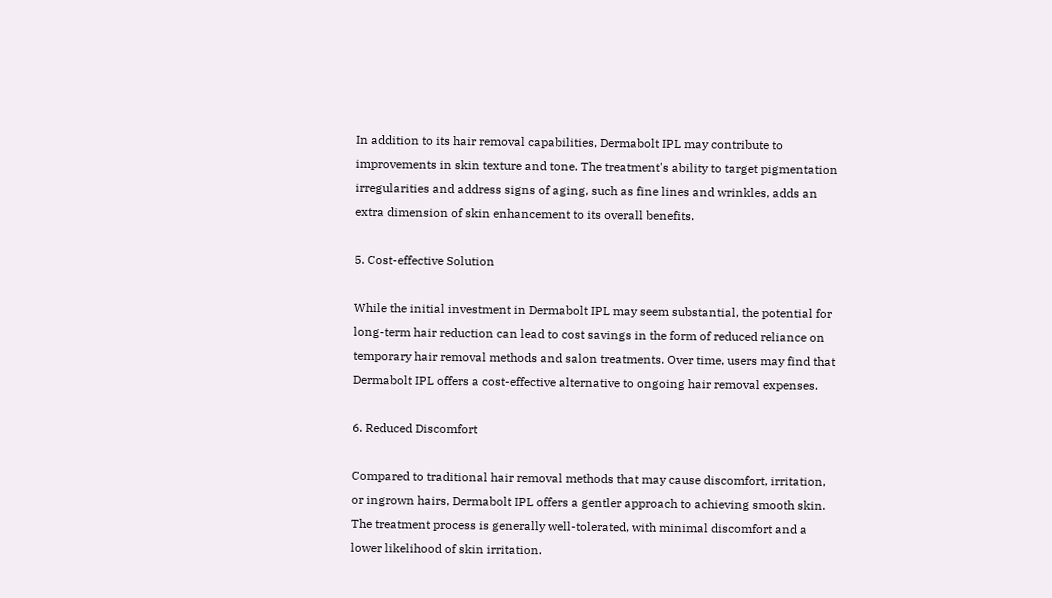In addition to its hair removal capabilities, Dermabolt IPL may contribute to improvements in skin texture and tone. The treatment's ability to target pigmentation irregularities and address signs of aging, such as fine lines and wrinkles, adds an extra dimension of skin enhancement to its overall benefits.

5. Cost-effective Solution

While the initial investment in Dermabolt IPL may seem substantial, the potential for long-term hair reduction can lead to cost savings in the form of reduced reliance on temporary hair removal methods and salon treatments. Over time, users may find that Dermabolt IPL offers a cost-effective alternative to ongoing hair removal expenses.

6. Reduced Discomfort

Compared to traditional hair removal methods that may cause discomfort, irritation, or ingrown hairs, Dermabolt IPL offers a gentler approach to achieving smooth skin. The treatment process is generally well-tolerated, with minimal discomfort and a lower likelihood of skin irritation.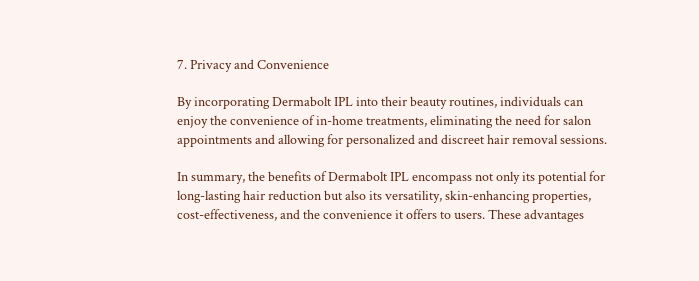7. Privacy and Convenience

By incorporating Dermabolt IPL into their beauty routines, individuals can enjoy the convenience of in-home treatments, eliminating the need for salon appointments and allowing for personalized and discreet hair removal sessions.

In summary, the benefits of Dermabolt IPL encompass not only its potential for long-lasting hair reduction but also its versatility, skin-enhancing properties, cost-effectiveness, and the convenience it offers to users. These advantages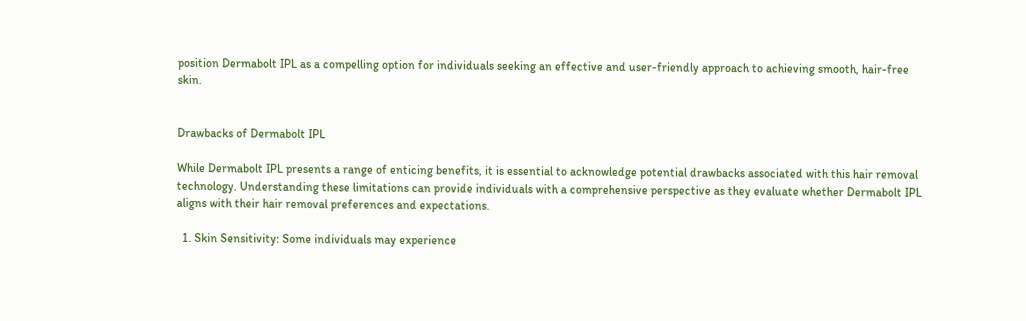position Dermabolt IPL as a compelling option for individuals seeking an effective and user-friendly approach to achieving smooth, hair-free skin.


Drawbacks of Dermabolt IPL

While Dermabolt IPL presents a range of enticing benefits, it is essential to acknowledge potential drawbacks associated with this hair removal technology. Understanding these limitations can provide individuals with a comprehensive perspective as they evaluate whether Dermabolt IPL aligns with their hair removal preferences and expectations.

  1. Skin Sensitivity: Some individuals may experience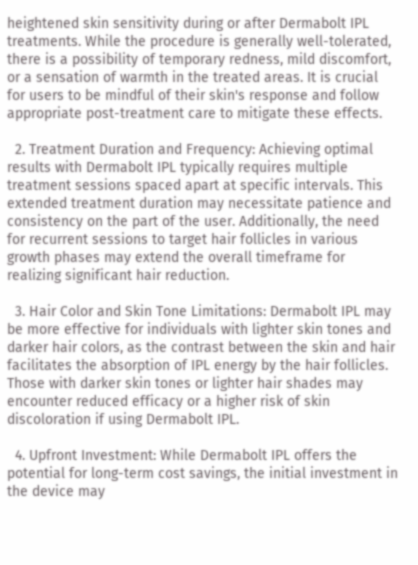heightened skin sensitivity during or after Dermabolt IPL treatments. While the procedure is generally well-tolerated, there is a possibility of temporary redness, mild discomfort, or a sensation of warmth in the treated areas. It is crucial for users to be mindful of their skin's response and follow appropriate post-treatment care to mitigate these effects.

  2. Treatment Duration and Frequency: Achieving optimal results with Dermabolt IPL typically requires multiple treatment sessions spaced apart at specific intervals. This extended treatment duration may necessitate patience and consistency on the part of the user. Additionally, the need for recurrent sessions to target hair follicles in various growth phases may extend the overall timeframe for realizing significant hair reduction.

  3. Hair Color and Skin Tone Limitations: Dermabolt IPL may be more effective for individuals with lighter skin tones and darker hair colors, as the contrast between the skin and hair facilitates the absorption of IPL energy by the hair follicles. Those with darker skin tones or lighter hair shades may encounter reduced efficacy or a higher risk of skin discoloration if using Dermabolt IPL.

  4. Upfront Investment: While Dermabolt IPL offers the potential for long-term cost savings, the initial investment in the device may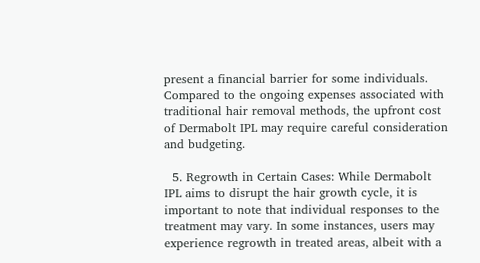present a financial barrier for some individuals. Compared to the ongoing expenses associated with traditional hair removal methods, the upfront cost of Dermabolt IPL may require careful consideration and budgeting.

  5. Regrowth in Certain Cases: While Dermabolt IPL aims to disrupt the hair growth cycle, it is important to note that individual responses to the treatment may vary. In some instances, users may experience regrowth in treated areas, albeit with a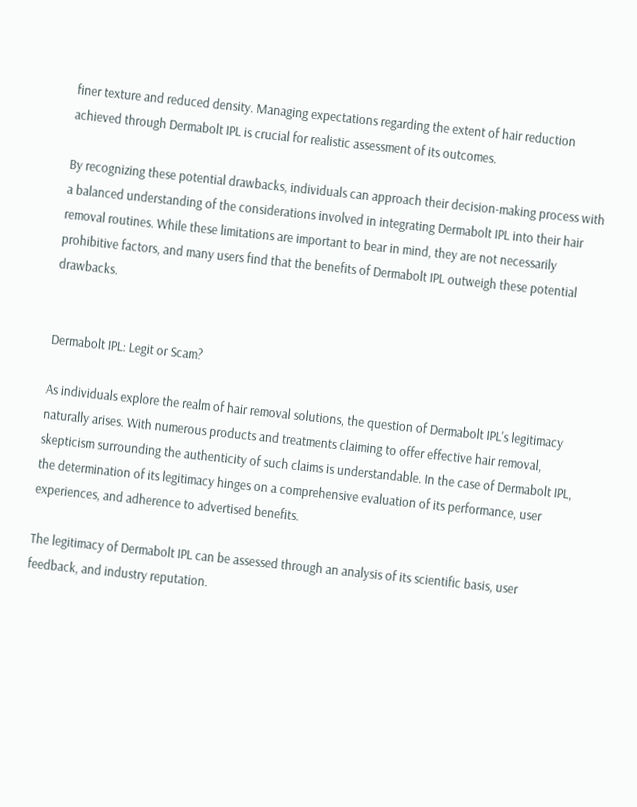finer texture and reduced density. Managing expectations regarding the extent of hair reduction achieved through Dermabolt IPL is crucial for realistic assessment of its outcomes.

By recognizing these potential drawbacks, individuals can approach their decision-making process with a balanced understanding of the considerations involved in integrating Dermabolt IPL into their hair removal routines. While these limitations are important to bear in mind, they are not necessarily prohibitive factors, and many users find that the benefits of Dermabolt IPL outweigh these potential drawbacks.


Dermabolt IPL: Legit or Scam?

As individuals explore the realm of hair removal solutions, the question of Dermabolt IPL's legitimacy naturally arises. With numerous products and treatments claiming to offer effective hair removal, skepticism surrounding the authenticity of such claims is understandable. In the case of Dermabolt IPL, the determination of its legitimacy hinges on a comprehensive evaluation of its performance, user experiences, and adherence to advertised benefits.

The legitimacy of Dermabolt IPL can be assessed through an analysis of its scientific basis, user feedback, and industry reputation.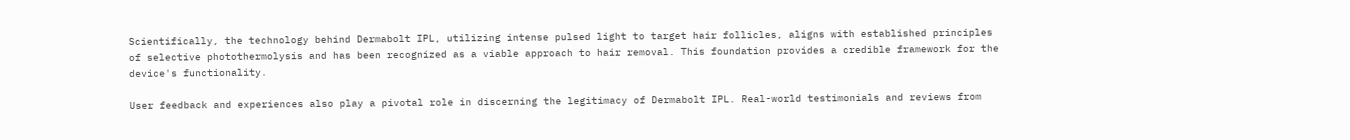Scientifically, the technology behind Dermabolt IPL, utilizing intense pulsed light to target hair follicles, aligns with established principles of selective photothermolysis and has been recognized as a viable approach to hair removal. This foundation provides a credible framework for the device's functionality.

User feedback and experiences also play a pivotal role in discerning the legitimacy of Dermabolt IPL. Real-world testimonials and reviews from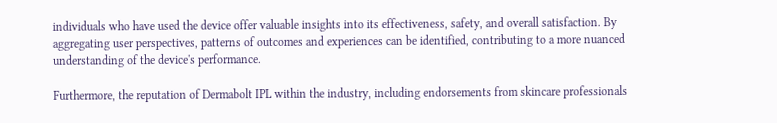individuals who have used the device offer valuable insights into its effectiveness, safety, and overall satisfaction. By aggregating user perspectives, patterns of outcomes and experiences can be identified, contributing to a more nuanced understanding of the device's performance.

Furthermore, the reputation of Dermabolt IPL within the industry, including endorsements from skincare professionals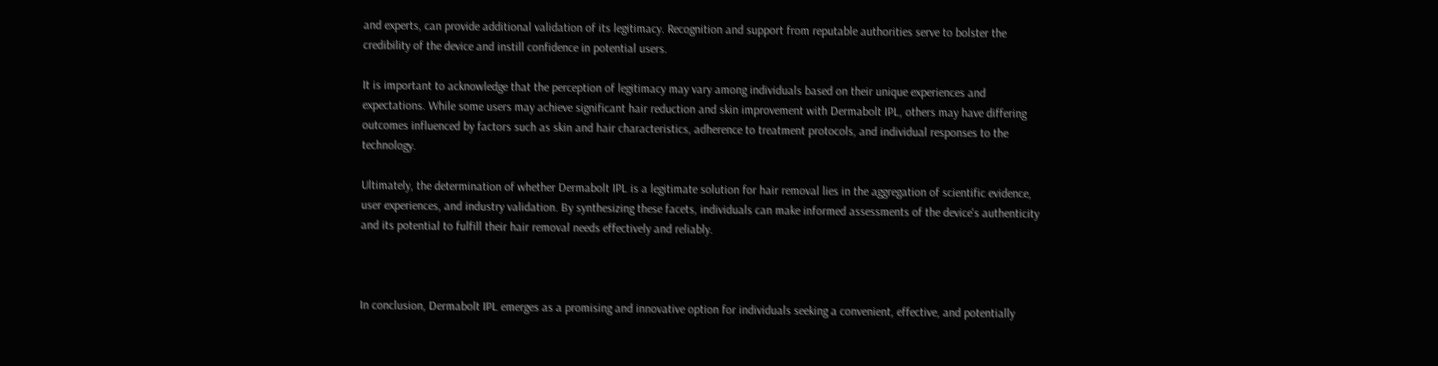and experts, can provide additional validation of its legitimacy. Recognition and support from reputable authorities serve to bolster the credibility of the device and instill confidence in potential users.

It is important to acknowledge that the perception of legitimacy may vary among individuals based on their unique experiences and expectations. While some users may achieve significant hair reduction and skin improvement with Dermabolt IPL, others may have differing outcomes influenced by factors such as skin and hair characteristics, adherence to treatment protocols, and individual responses to the technology.

Ultimately, the determination of whether Dermabolt IPL is a legitimate solution for hair removal lies in the aggregation of scientific evidence, user experiences, and industry validation. By synthesizing these facets, individuals can make informed assessments of the device's authenticity and its potential to fulfill their hair removal needs effectively and reliably.



In conclusion, Dermabolt IPL emerges as a promising and innovative option for individuals seeking a convenient, effective, and potentially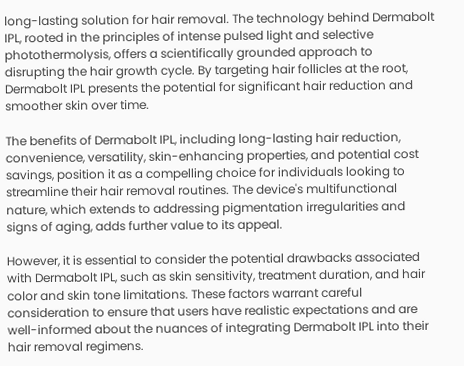long-lasting solution for hair removal. The technology behind Dermabolt IPL, rooted in the principles of intense pulsed light and selective photothermolysis, offers a scientifically grounded approach to disrupting the hair growth cycle. By targeting hair follicles at the root, Dermabolt IPL presents the potential for significant hair reduction and smoother skin over time.

The benefits of Dermabolt IPL, including long-lasting hair reduction, convenience, versatility, skin-enhancing properties, and potential cost savings, position it as a compelling choice for individuals looking to streamline their hair removal routines. The device's multifunctional nature, which extends to addressing pigmentation irregularities and signs of aging, adds further value to its appeal.

However, it is essential to consider the potential drawbacks associated with Dermabolt IPL, such as skin sensitivity, treatment duration, and hair color and skin tone limitations. These factors warrant careful consideration to ensure that users have realistic expectations and are well-informed about the nuances of integrating Dermabolt IPL into their hair removal regimens.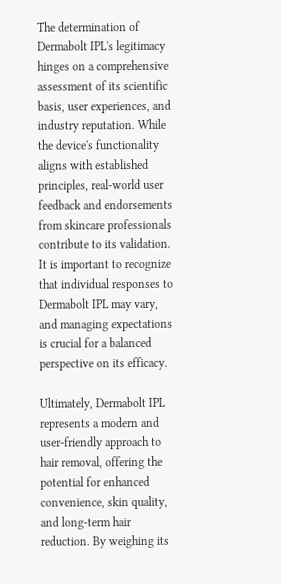The determination of Dermabolt IPL's legitimacy hinges on a comprehensive assessment of its scientific basis, user experiences, and industry reputation. While the device's functionality aligns with established principles, real-world user feedback and endorsements from skincare professionals contribute to its validation. It is important to recognize that individual responses to Dermabolt IPL may vary, and managing expectations is crucial for a balanced perspective on its efficacy.

Ultimately, Dermabolt IPL represents a modern and user-friendly approach to hair removal, offering the potential for enhanced convenience, skin quality, and long-term hair reduction. By weighing its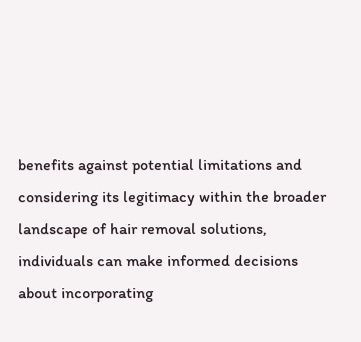benefits against potential limitations and considering its legitimacy within the broader landscape of hair removal solutions, individuals can make informed decisions about incorporating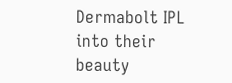Dermabolt IPL into their beauty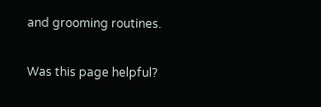and grooming routines.

Was this page helpful?